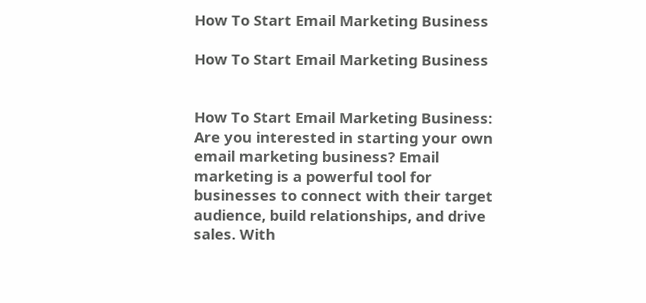How To Start Email Marketing Business

How To Start Email Marketing Business


How To Start Email Marketing Business: Are you interested in starting your own email marketing business? Email marketing is a powerful tool for businesses to connect with their target audience, build relationships, and drive sales. With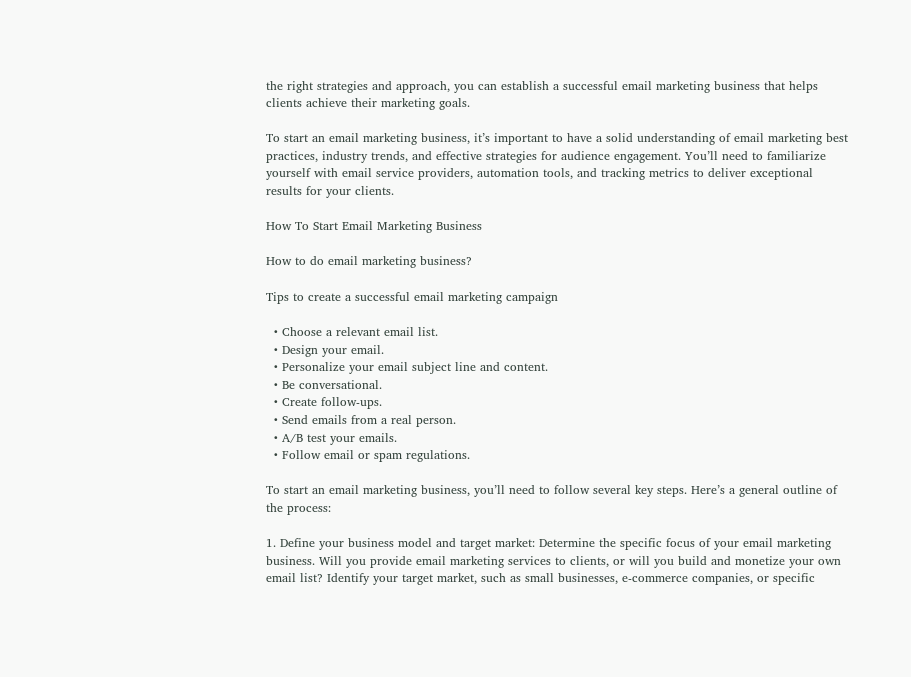the right strategies and approach, you can establish a successful email marketing business that helps clients achieve their marketing goals.

To start an email marketing business, it’s important to have a solid understanding of email marketing best practices, industry trends, and effective strategies for audience engagement. You’ll need to familiarize yourself with email service providers, automation tools, and tracking metrics to deliver exceptional results for your clients.

How To Start Email Marketing Business

How to do email marketing business?

Tips to create a successful email marketing campaign

  • Choose a relevant email list.
  • Design your email.
  • Personalize your email subject line and content.
  • Be conversational.
  • Create follow-ups.
  • Send emails from a real person.
  • A/B test your emails.
  • Follow email or spam regulations.

To start an email marketing business, you’ll need to follow several key steps. Here’s a general outline of the process:

1. Define your business model and target market: Determine the specific focus of your email marketing business. Will you provide email marketing services to clients, or will you build and monetize your own email list? Identify your target market, such as small businesses, e-commerce companies, or specific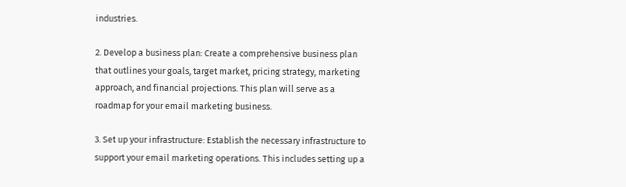industries.

2. Develop a business plan: Create a comprehensive business plan that outlines your goals, target market, pricing strategy, marketing approach, and financial projections. This plan will serve as a roadmap for your email marketing business.

3. Set up your infrastructure: Establish the necessary infrastructure to support your email marketing operations. This includes setting up a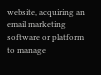website, acquiring an email marketing software or platform to manage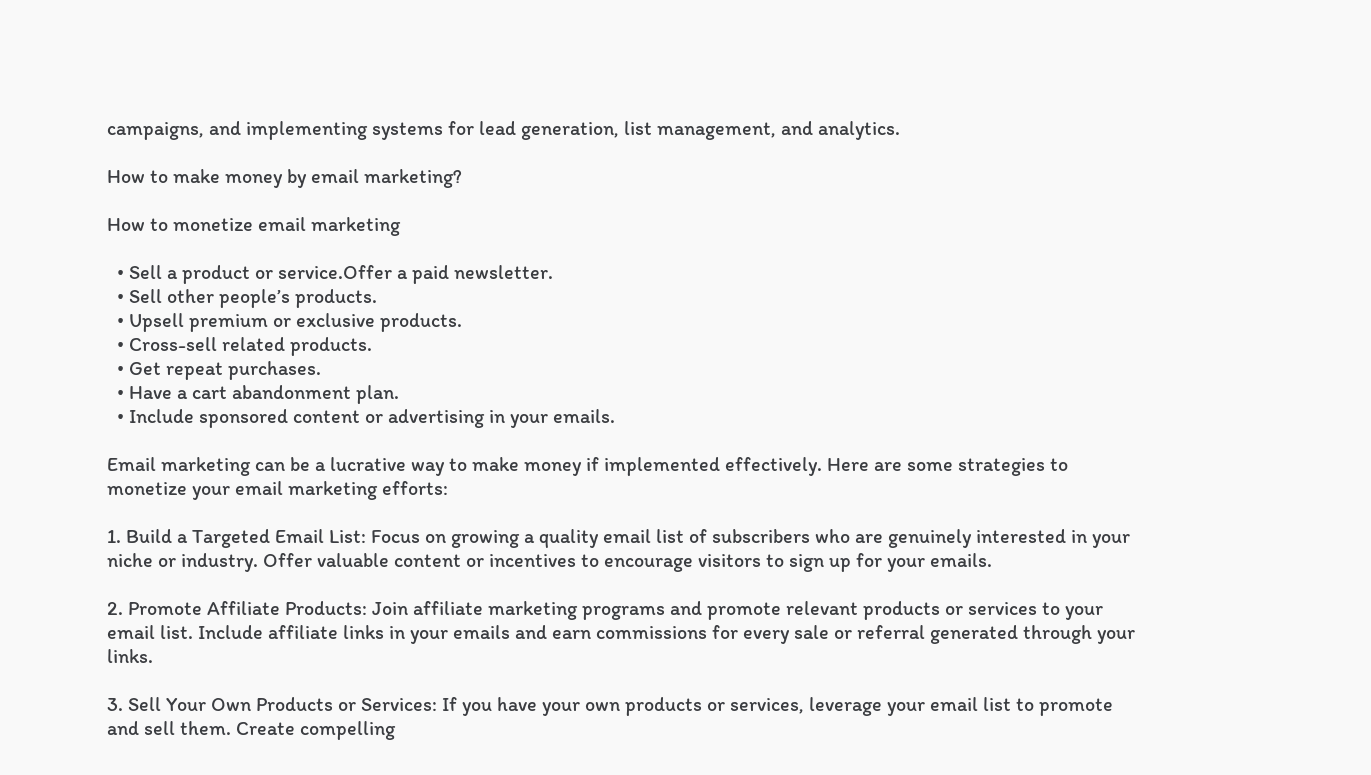campaigns, and implementing systems for lead generation, list management, and analytics.

How to make money by email marketing?

How to monetize email marketing

  • Sell a product or service.Offer a paid newsletter.
  • Sell other people’s products.
  • Upsell premium or exclusive products.
  • Cross-sell related products.
  • Get repeat purchases.
  • Have a cart abandonment plan.
  • Include sponsored content or advertising in your emails.

Email marketing can be a lucrative way to make money if implemented effectively. Here are some strategies to monetize your email marketing efforts:

1. Build a Targeted Email List: Focus on growing a quality email list of subscribers who are genuinely interested in your niche or industry. Offer valuable content or incentives to encourage visitors to sign up for your emails.

2. Promote Affiliate Products: Join affiliate marketing programs and promote relevant products or services to your email list. Include affiliate links in your emails and earn commissions for every sale or referral generated through your links.

3. Sell Your Own Products or Services: If you have your own products or services, leverage your email list to promote and sell them. Create compelling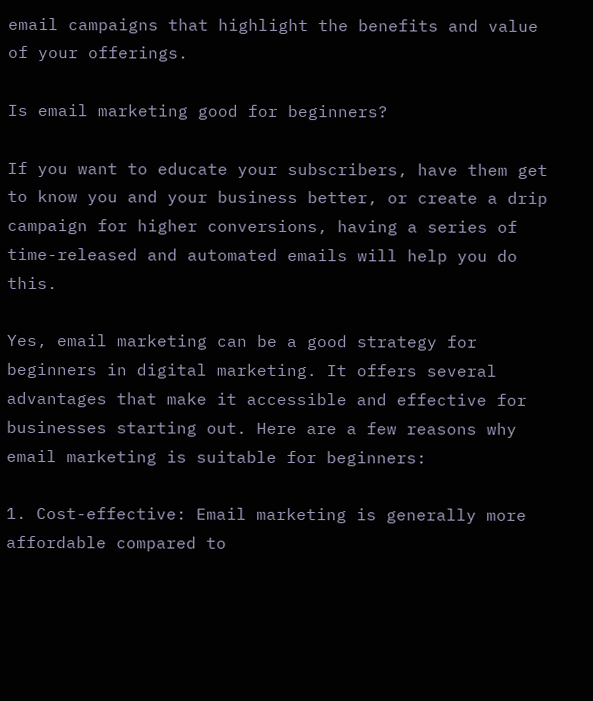email campaigns that highlight the benefits and value of your offerings.

Is email marketing good for beginners?

If you want to educate your subscribers, have them get to know you and your business better, or create a drip campaign for higher conversions, having a series of time-released and automated emails will help you do this.

Yes, email marketing can be a good strategy for beginners in digital marketing. It offers several advantages that make it accessible and effective for businesses starting out. Here are a few reasons why email marketing is suitable for beginners:

1. Cost-effective: Email marketing is generally more affordable compared to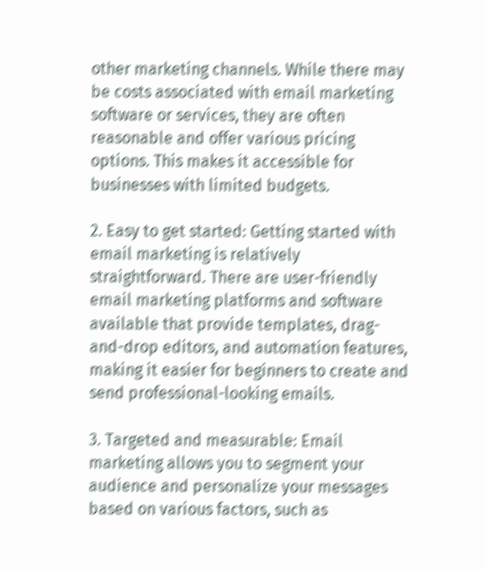other marketing channels. While there may be costs associated with email marketing software or services, they are often reasonable and offer various pricing options. This makes it accessible for businesses with limited budgets.

2. Easy to get started: Getting started with email marketing is relatively straightforward. There are user-friendly email marketing platforms and software available that provide templates, drag-and-drop editors, and automation features, making it easier for beginners to create and send professional-looking emails.

3. Targeted and measurable: Email marketing allows you to segment your audience and personalize your messages based on various factors, such as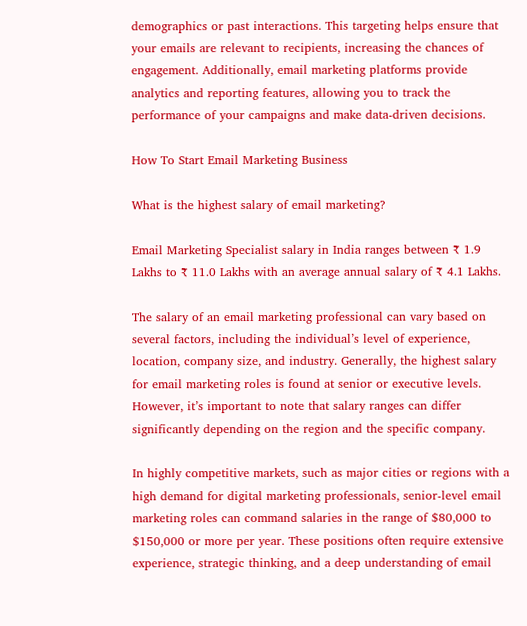demographics or past interactions. This targeting helps ensure that your emails are relevant to recipients, increasing the chances of engagement. Additionally, email marketing platforms provide analytics and reporting features, allowing you to track the performance of your campaigns and make data-driven decisions.

How To Start Email Marketing Business

What is the highest salary of email marketing?

Email Marketing Specialist salary in India ranges between ₹ 1.9 Lakhs to ₹ 11.0 Lakhs with an average annual salary of ₹ 4.1 Lakhs.

The salary of an email marketing professional can vary based on several factors, including the individual’s level of experience, location, company size, and industry. Generally, the highest salary for email marketing roles is found at senior or executive levels. However, it’s important to note that salary ranges can differ significantly depending on the region and the specific company.

In highly competitive markets, such as major cities or regions with a high demand for digital marketing professionals, senior-level email marketing roles can command salaries in the range of $80,000 to $150,000 or more per year. These positions often require extensive experience, strategic thinking, and a deep understanding of email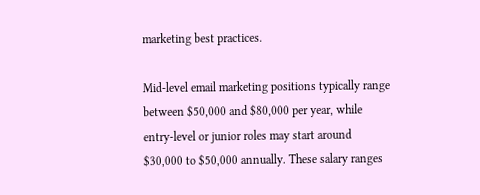marketing best practices.

Mid-level email marketing positions typically range between $50,000 and $80,000 per year, while entry-level or junior roles may start around $30,000 to $50,000 annually. These salary ranges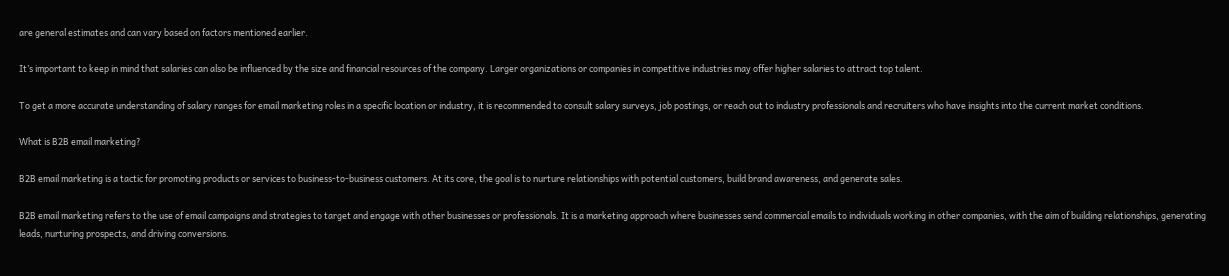are general estimates and can vary based on factors mentioned earlier.

It’s important to keep in mind that salaries can also be influenced by the size and financial resources of the company. Larger organizations or companies in competitive industries may offer higher salaries to attract top talent.

To get a more accurate understanding of salary ranges for email marketing roles in a specific location or industry, it is recommended to consult salary surveys, job postings, or reach out to industry professionals and recruiters who have insights into the current market conditions.

What is B2B email marketing?

B2B email marketing is a tactic for promoting products or services to business-to-business customers. At its core, the goal is to nurture relationships with potential customers, build brand awareness, and generate sales.

B2B email marketing refers to the use of email campaigns and strategies to target and engage with other businesses or professionals. It is a marketing approach where businesses send commercial emails to individuals working in other companies, with the aim of building relationships, generating leads, nurturing prospects, and driving conversions.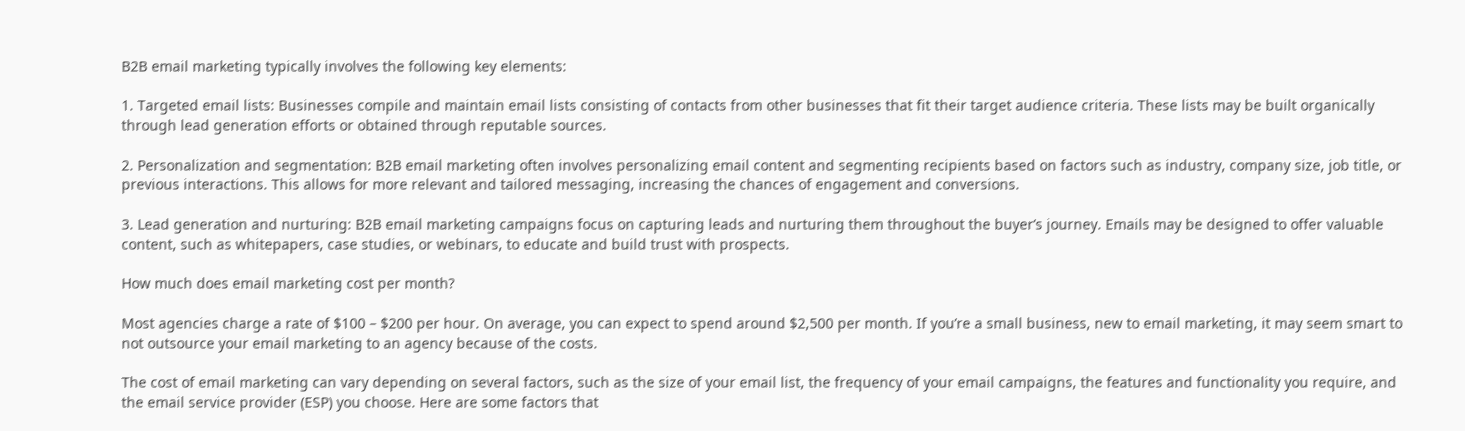B2B email marketing typically involves the following key elements:

1. Targeted email lists: Businesses compile and maintain email lists consisting of contacts from other businesses that fit their target audience criteria. These lists may be built organically through lead generation efforts or obtained through reputable sources.

2. Personalization and segmentation: B2B email marketing often involves personalizing email content and segmenting recipients based on factors such as industry, company size, job title, or previous interactions. This allows for more relevant and tailored messaging, increasing the chances of engagement and conversions.

3. Lead generation and nurturing: B2B email marketing campaigns focus on capturing leads and nurturing them throughout the buyer’s journey. Emails may be designed to offer valuable content, such as whitepapers, case studies, or webinars, to educate and build trust with prospects.

How much does email marketing cost per month?

Most agencies charge a rate of $100 – $200 per hour. On average, you can expect to spend around $2,500 per month. If you’re a small business, new to email marketing, it may seem smart to not outsource your email marketing to an agency because of the costs.

The cost of email marketing can vary depending on several factors, such as the size of your email list, the frequency of your email campaigns, the features and functionality you require, and the email service provider (ESP) you choose. Here are some factors that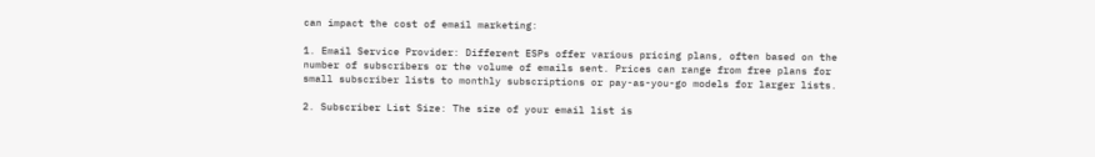can impact the cost of email marketing:

1. Email Service Provider: Different ESPs offer various pricing plans, often based on the number of subscribers or the volume of emails sent. Prices can range from free plans for small subscriber lists to monthly subscriptions or pay-as-you-go models for larger lists.

2. Subscriber List Size: The size of your email list is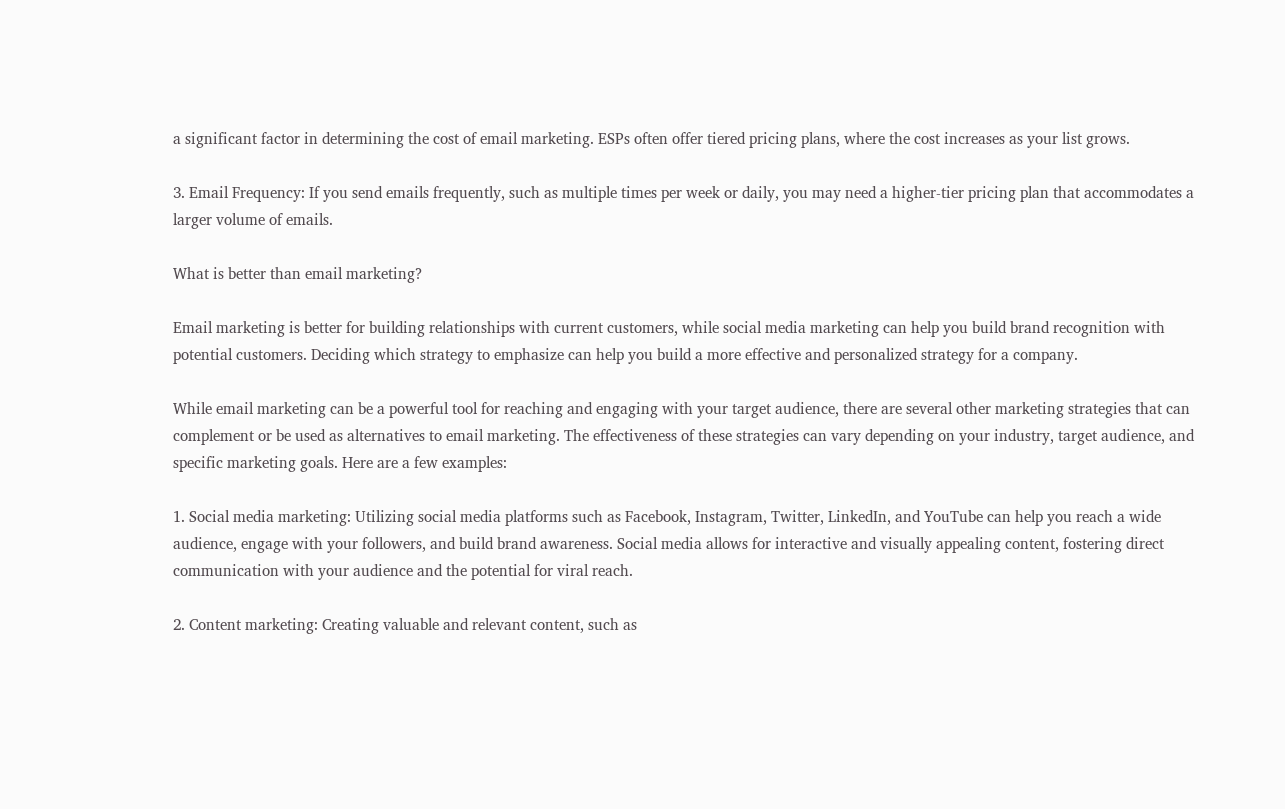a significant factor in determining the cost of email marketing. ESPs often offer tiered pricing plans, where the cost increases as your list grows.

3. Email Frequency: If you send emails frequently, such as multiple times per week or daily, you may need a higher-tier pricing plan that accommodates a larger volume of emails.

What is better than email marketing?

Email marketing is better for building relationships with current customers, while social media marketing can help you build brand recognition with potential customers. Deciding which strategy to emphasize can help you build a more effective and personalized strategy for a company.

While email marketing can be a powerful tool for reaching and engaging with your target audience, there are several other marketing strategies that can complement or be used as alternatives to email marketing. The effectiveness of these strategies can vary depending on your industry, target audience, and specific marketing goals. Here are a few examples:

1. Social media marketing: Utilizing social media platforms such as Facebook, Instagram, Twitter, LinkedIn, and YouTube can help you reach a wide audience, engage with your followers, and build brand awareness. Social media allows for interactive and visually appealing content, fostering direct communication with your audience and the potential for viral reach.

2. Content marketing: Creating valuable and relevant content, such as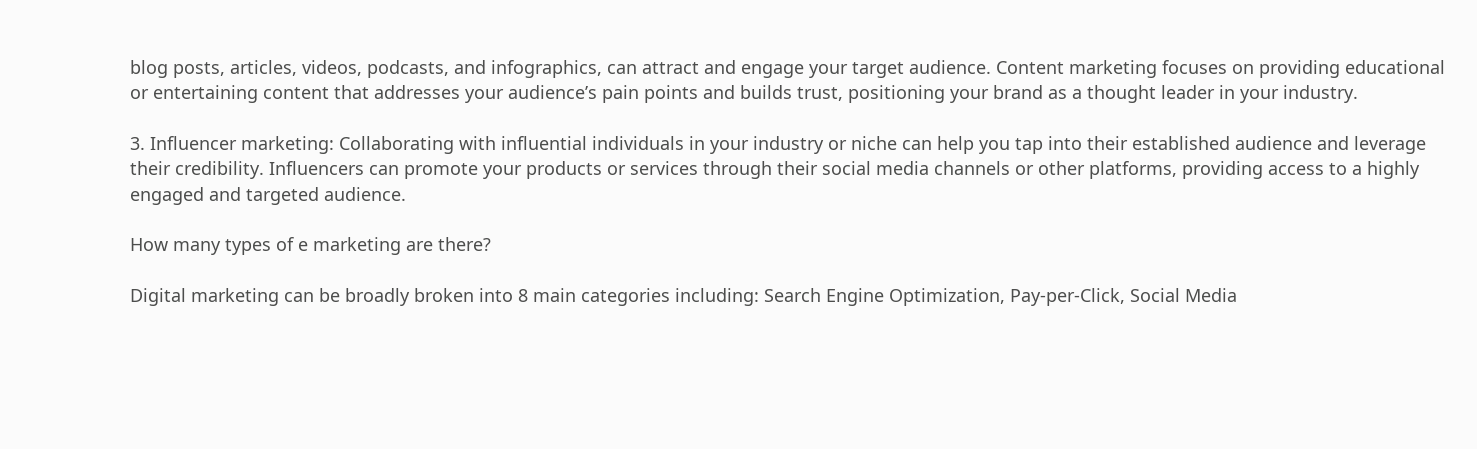blog posts, articles, videos, podcasts, and infographics, can attract and engage your target audience. Content marketing focuses on providing educational or entertaining content that addresses your audience’s pain points and builds trust, positioning your brand as a thought leader in your industry.

3. Influencer marketing: Collaborating with influential individuals in your industry or niche can help you tap into their established audience and leverage their credibility. Influencers can promote your products or services through their social media channels or other platforms, providing access to a highly engaged and targeted audience.

How many types of e marketing are there?

Digital marketing can be broadly broken into 8 main categories including: Search Engine Optimization, Pay-per-Click, Social Media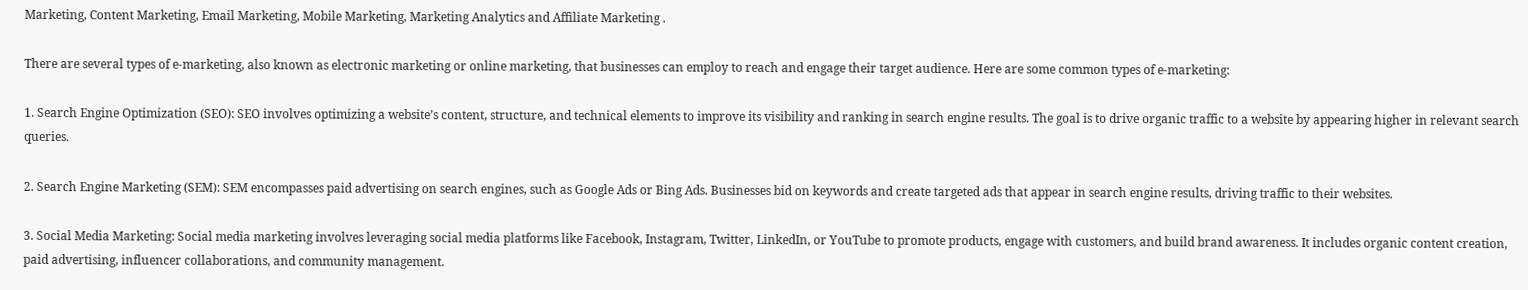Marketing, Content Marketing, Email Marketing, Mobile Marketing, Marketing Analytics and Affiliate Marketing .

There are several types of e-marketing, also known as electronic marketing or online marketing, that businesses can employ to reach and engage their target audience. Here are some common types of e-marketing:

1. Search Engine Optimization (SEO): SEO involves optimizing a website’s content, structure, and technical elements to improve its visibility and ranking in search engine results. The goal is to drive organic traffic to a website by appearing higher in relevant search queries.

2. Search Engine Marketing (SEM): SEM encompasses paid advertising on search engines, such as Google Ads or Bing Ads. Businesses bid on keywords and create targeted ads that appear in search engine results, driving traffic to their websites.

3. Social Media Marketing: Social media marketing involves leveraging social media platforms like Facebook, Instagram, Twitter, LinkedIn, or YouTube to promote products, engage with customers, and build brand awareness. It includes organic content creation, paid advertising, influencer collaborations, and community management.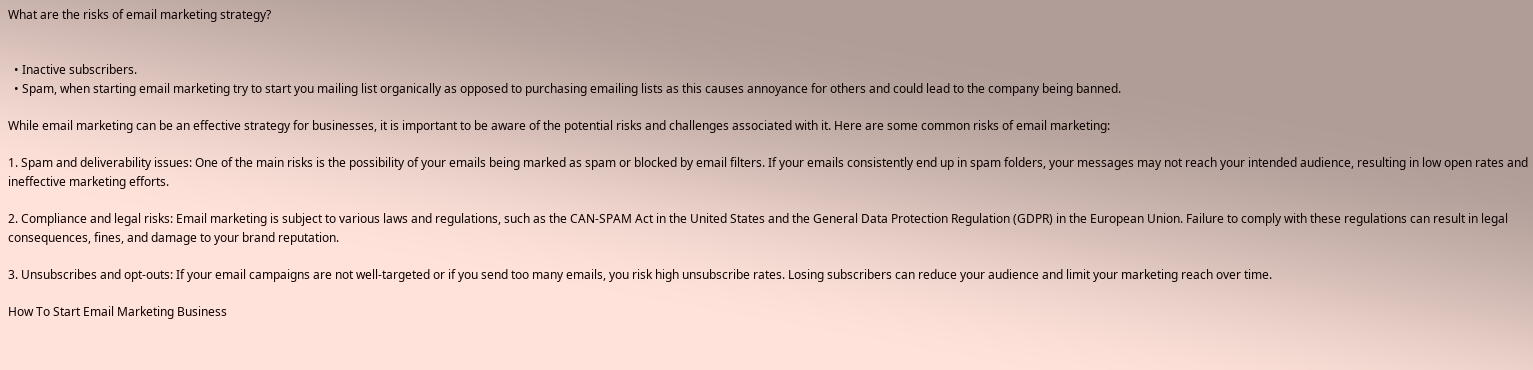What are the risks of email marketing strategy?


  • Inactive subscribers.
  • Spam, when starting email marketing try to start you mailing list organically as opposed to purchasing emailing lists as this causes annoyance for others and could lead to the company being banned.

While email marketing can be an effective strategy for businesses, it is important to be aware of the potential risks and challenges associated with it. Here are some common risks of email marketing:

1. Spam and deliverability issues: One of the main risks is the possibility of your emails being marked as spam or blocked by email filters. If your emails consistently end up in spam folders, your messages may not reach your intended audience, resulting in low open rates and ineffective marketing efforts.

2. Compliance and legal risks: Email marketing is subject to various laws and regulations, such as the CAN-SPAM Act in the United States and the General Data Protection Regulation (GDPR) in the European Union. Failure to comply with these regulations can result in legal consequences, fines, and damage to your brand reputation.

3. Unsubscribes and opt-outs: If your email campaigns are not well-targeted or if you send too many emails, you risk high unsubscribe rates. Losing subscribers can reduce your audience and limit your marketing reach over time.

How To Start Email Marketing Business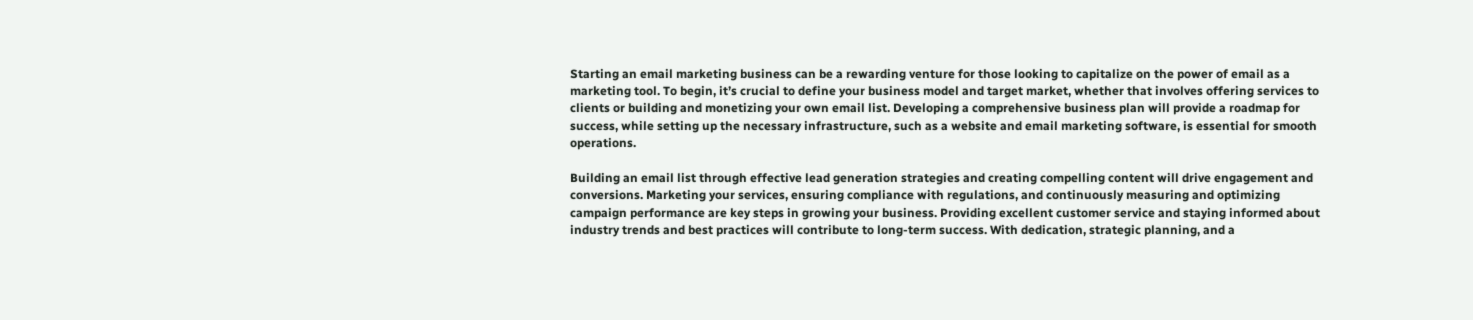Starting an email marketing business can be a rewarding venture for those looking to capitalize on the power of email as a marketing tool. To begin, it’s crucial to define your business model and target market, whether that involves offering services to clients or building and monetizing your own email list. Developing a comprehensive business plan will provide a roadmap for success, while setting up the necessary infrastructure, such as a website and email marketing software, is essential for smooth operations.

Building an email list through effective lead generation strategies and creating compelling content will drive engagement and conversions. Marketing your services, ensuring compliance with regulations, and continuously measuring and optimizing campaign performance are key steps in growing your business. Providing excellent customer service and staying informed about industry trends and best practices will contribute to long-term success. With dedication, strategic planning, and a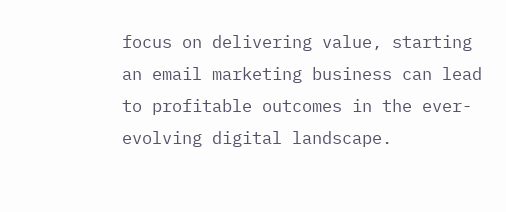focus on delivering value, starting an email marketing business can lead to profitable outcomes in the ever-evolving digital landscape.